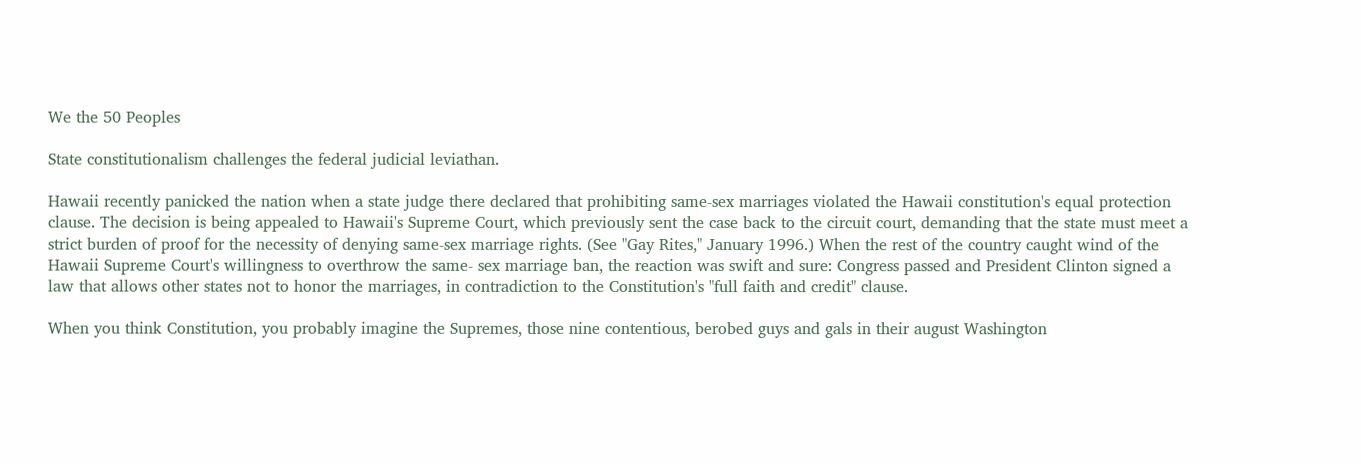We the 50 Peoples

State constitutionalism challenges the federal judicial leviathan.

Hawaii recently panicked the nation when a state judge there declared that prohibiting same-sex marriages violated the Hawaii constitution's equal protection clause. The decision is being appealed to Hawaii's Supreme Court, which previously sent the case back to the circuit court, demanding that the state must meet a strict burden of proof for the necessity of denying same-sex marriage rights. (See "Gay Rites," January 1996.) When the rest of the country caught wind of the Hawaii Supreme Court's willingness to overthrow the same- sex marriage ban, the reaction was swift and sure: Congress passed and President Clinton signed a law that allows other states not to honor the marriages, in contradiction to the Constitution's "full faith and credit" clause.

When you think Constitution, you probably imagine the Supremes, those nine contentious, berobed guys and gals in their august Washington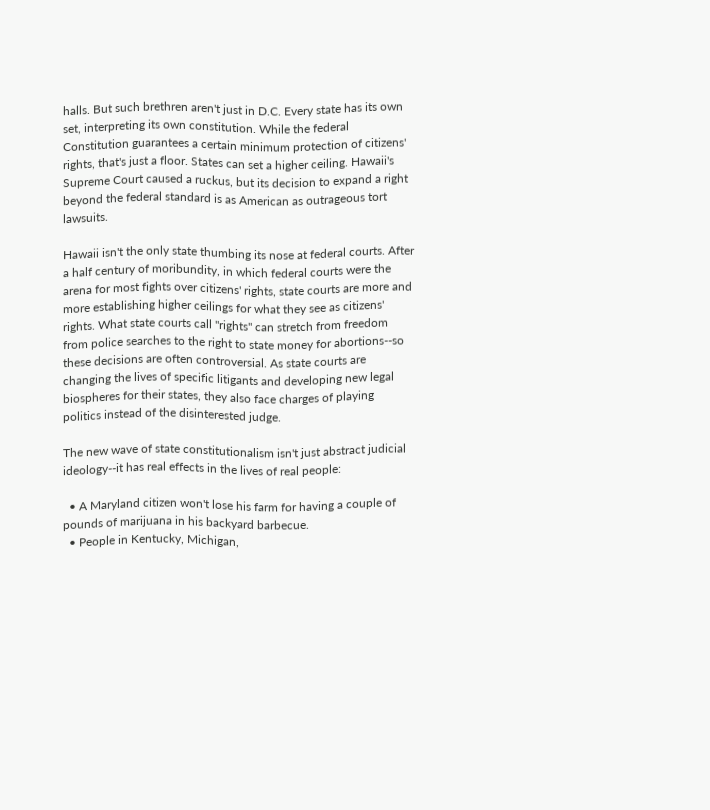halls. But such brethren aren't just in D.C. Every state has its own set, interpreting its own constitution. While the federal Constitution guarantees a certain minimum protection of citizens' rights, that's just a floor. States can set a higher ceiling. Hawaii's Supreme Court caused a ruckus, but its decision to expand a right beyond the federal standard is as American as outrageous tort lawsuits.

Hawaii isn't the only state thumbing its nose at federal courts. After a half century of moribundity, in which federal courts were the arena for most fights over citizens' rights, state courts are more and more establishing higher ceilings for what they see as citizens' rights. What state courts call "rights" can stretch from freedom from police searches to the right to state money for abortions--so these decisions are often controversial. As state courts are changing the lives of specific litigants and developing new legal biospheres for their states, they also face charges of playing politics instead of the disinterested judge.

The new wave of state constitutionalism isn't just abstract judicial ideology--it has real effects in the lives of real people:

  • A Maryland citizen won't lose his farm for having a couple of pounds of marijuana in his backyard barbecue.
  • People in Kentucky, Michigan,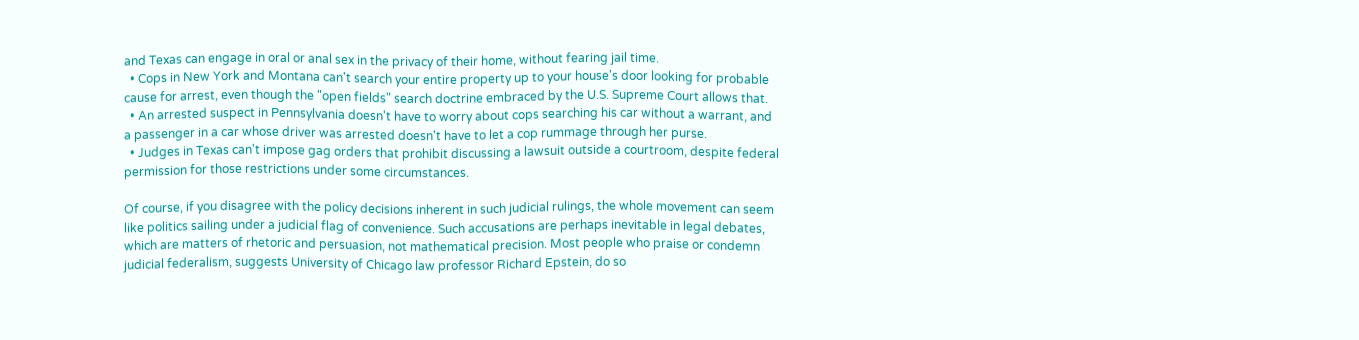and Texas can engage in oral or anal sex in the privacy of their home, without fearing jail time.
  • Cops in New York and Montana can't search your entire property up to your house's door looking for probable cause for arrest, even though the "open fields" search doctrine embraced by the U.S. Supreme Court allows that.
  • An arrested suspect in Pennsylvania doesn't have to worry about cops searching his car without a warrant, and a passenger in a car whose driver was arrested doesn't have to let a cop rummage through her purse.
  • Judges in Texas can't impose gag orders that prohibit discussing a lawsuit outside a courtroom, despite federal permission for those restrictions under some circumstances.

Of course, if you disagree with the policy decisions inherent in such judicial rulings, the whole movement can seem like politics sailing under a judicial flag of convenience. Such accusations are perhaps inevitable in legal debates, which are matters of rhetoric and persuasion, not mathematical precision. Most people who praise or condemn judicial federalism, suggests University of Chicago law professor Richard Epstein, do so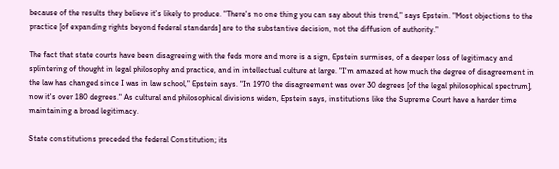because of the results they believe it's likely to produce. "There's no one thing you can say about this trend," says Epstein. "Most objections to the practice [of expanding rights beyond federal standards] are to the substantive decision, not the diffusion of authority."

The fact that state courts have been disagreeing with the feds more and more is a sign, Epstein surmises, of a deeper loss of legitimacy and splintering of thought in legal philosophy and practice, and in intellectual culture at large. "I'm amazed at how much the degree of disagreement in the law has changed since I was in law school," Epstein says. "In 1970 the disagreement was over 30 degrees [of the legal philosophical spectrum], now it's over 180 degrees." As cultural and philosophical divisions widen, Epstein says, institutions like the Supreme Court have a harder time maintaining a broad legitimacy.

State constitutions preceded the federal Constitution; its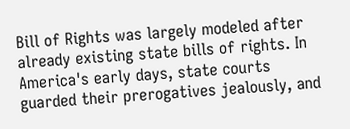Bill of Rights was largely modeled after already existing state bills of rights. In America's early days, state courts guarded their prerogatives jealously, and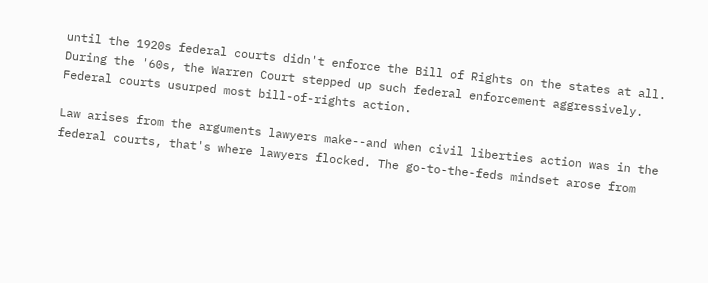until the 1920s federal courts didn't enforce the Bill of Rights on the states at all. During the '60s, the Warren Court stepped up such federal enforcement aggressively. Federal courts usurped most bill-of-rights action.

Law arises from the arguments lawyers make--and when civil liberties action was in the federal courts, that's where lawyers flocked. The go-to-the-feds mindset arose from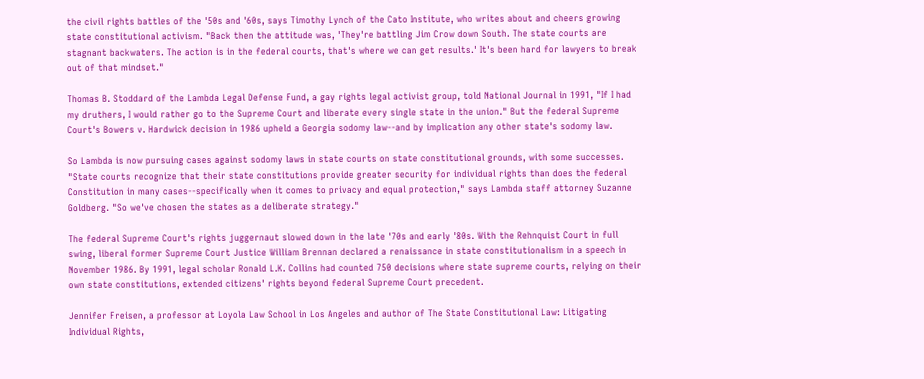the civil rights battles of the '50s and '60s, says Timothy Lynch of the Cato Institute, who writes about and cheers growing state constitutional activism. "Back then the attitude was, 'They're battling Jim Crow down South. The state courts are stagnant backwaters. The action is in the federal courts, that's where we can get results.' It's been hard for lawyers to break out of that mindset."

Thomas B. Stoddard of the Lambda Legal Defense Fund, a gay rights legal activist group, told National Journal in 1991, "If I had my druthers, I would rather go to the Supreme Court and liberate every single state in the union." But the federal Supreme Court's Bowers v. Hardwick decision in 1986 upheld a Georgia sodomy law--and by implication any other state's sodomy law.

So Lambda is now pursuing cases against sodomy laws in state courts on state constitutional grounds, with some successes. "State courts recognize that their state constitutions provide greater security for individual rights than does the federal Constitution in many cases--specifically when it comes to privacy and equal protection," says Lambda staff attorney Suzanne Goldberg. "So we've chosen the states as a deliberate strategy."

The federal Supreme Court's rights juggernaut slowed down in the late '70s and early '80s. With the Rehnquist Court in full swing, liberal former Supreme Court Justice William Brennan declared a renaissance in state constitutionalism in a speech in November 1986. By 1991, legal scholar Ronald L.K. Collins had counted 750 decisions where state supreme courts, relying on their own state constitutions, extended citizens' rights beyond federal Supreme Court precedent.

Jennifer Freisen, a professor at Loyola Law School in Los Angeles and author of The State Constitutional Law: Litigating Individual Rights,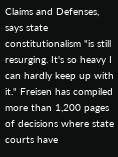Claims and Defenses, says state constitutionalism "is still resurging. It's so heavy I can hardly keep up with it." Freisen has compiled more than 1,200 pages of decisions where state courts have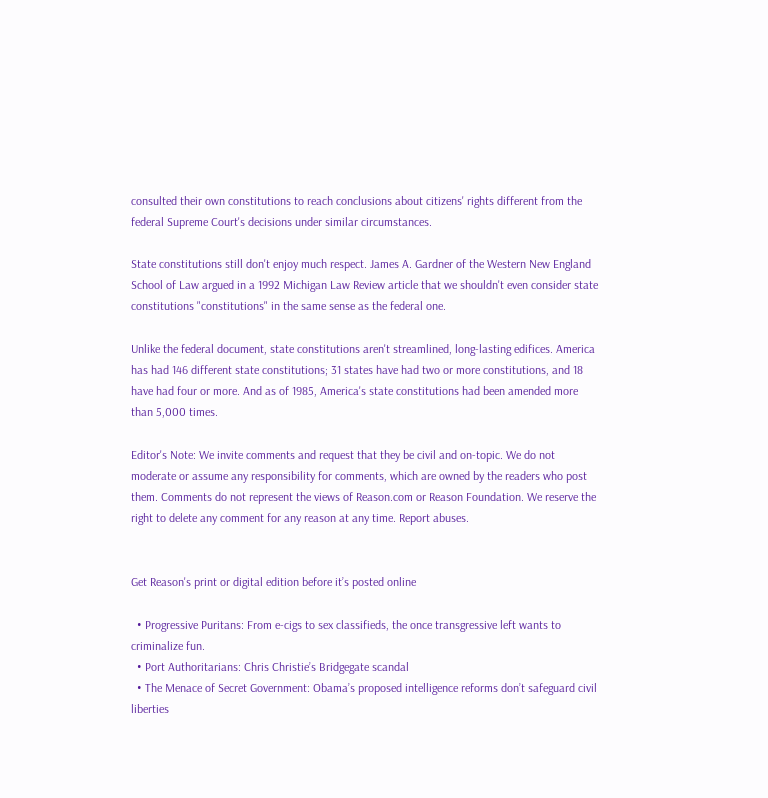consulted their own constitutions to reach conclusions about citizens' rights different from the federal Supreme Court's decisions under similar circumstances.

State constitutions still don't enjoy much respect. James A. Gardner of the Western New England School of Law argued in a 1992 Michigan Law Review article that we shouldn't even consider state constitutions "constitutions" in the same sense as the federal one.

Unlike the federal document, state constitutions aren't streamlined, long-lasting edifices. America has had 146 different state constitutions; 31 states have had two or more constitutions, and 18 have had four or more. And as of 1985, America's state constitutions had been amended more than 5,000 times.

Editor's Note: We invite comments and request that they be civil and on-topic. We do not moderate or assume any responsibility for comments, which are owned by the readers who post them. Comments do not represent the views of Reason.com or Reason Foundation. We reserve the right to delete any comment for any reason at any time. Report abuses.


Get Reason's print or digital edition before it’s posted online

  • Progressive Puritans: From e-cigs to sex classifieds, the once transgressive left wants to criminalize fun.
  • Port Authoritarians: Chris Christie’s Bridgegate scandal
  • The Menace of Secret Government: Obama’s proposed intelligence reforms don’t safeguard civil liberties